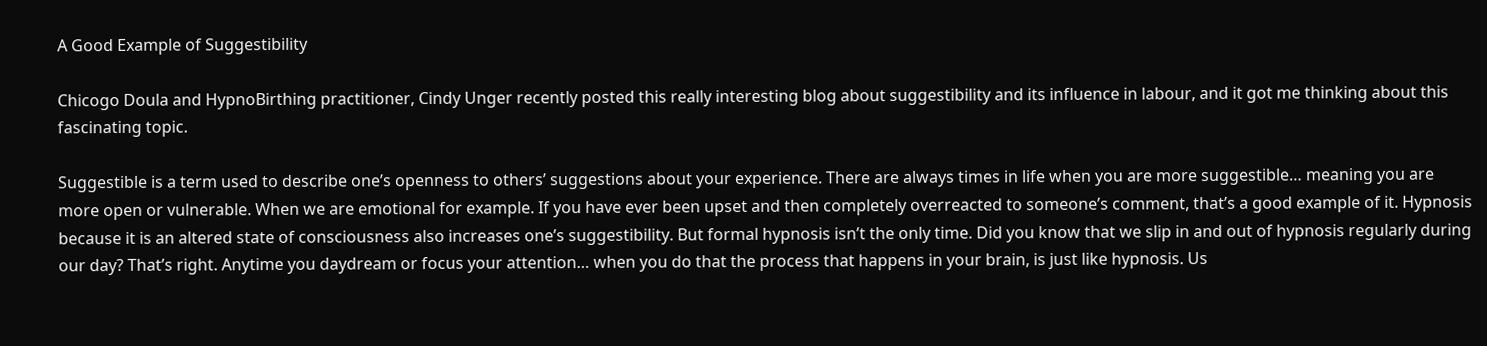A Good Example of Suggestibility

Chicogo Doula and HypnoBirthing practitioner, Cindy Unger recently posted this really interesting blog about suggestibility and its influence in labour, and it got me thinking about this fascinating topic.

Suggestible is a term used to describe one’s openness to others’ suggestions about your experience. There are always times in life when you are more suggestible… meaning you are more open or vulnerable. When we are emotional for example. If you have ever been upset and then completely overreacted to someone’s comment, that’s a good example of it. Hypnosis because it is an altered state of consciousness also increases one’s suggestibility. But formal hypnosis isn’t the only time. Did you know that we slip in and out of hypnosis regularly during our day? That’s right. Anytime you daydream or focus your attention… when you do that the process that happens in your brain, is just like hypnosis. Us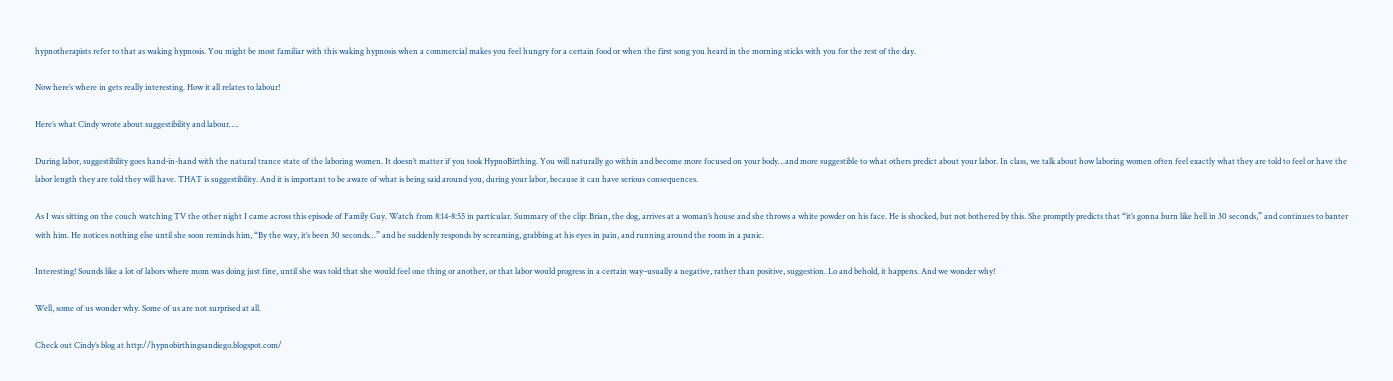hypnotherapists refer to that as waking hypnosis. You might be most familiar with this waking hypnosis when a commercial makes you feel hungry for a certain food or when the first song you heard in the morning sticks with you for the rest of the day.

Now here’s where in gets really interesting. How it all relates to labour!

Here’s what Cindy wrote about suggestibility and labour….

During labor, suggestibility goes hand-in-hand with the natural trance state of the laboring women. It doesn’t matter if you took HypnoBirthing. You will naturally go within and become more focused on your body…and more suggestible to what others predict about your labor. In class, we talk about how laboring women often feel exactly what they are told to feel or have the labor length they are told they will have. THAT is suggestibility. And it is important to be aware of what is being said around you, during your labor, because it can have serious consequences.

As I was sitting on the couch watching TV the other night I came across this episode of Family Guy. Watch from 8:14-8:55 in particular. Summary of the clip: Brian, the dog, arrives at a woman’s house and she throws a white powder on his face. He is shocked, but not bothered by this. She promptly predicts that “it’s gonna burn like hell in 30 seconds,” and continues to banter with him. He notices nothing else until she soon reminds him, “By the way, it’s been 30 seconds…” and he suddenly responds by screaming, grabbing at his eyes in pain, and running around the room in a panic.

Interesting! Sounds like a lot of labors where mom was doing just fine, until she was told that she would feel one thing or another, or that labor would progress in a certain way–usually a negative, rather than positive, suggestion. Lo and behold, it happens. And we wonder why!

Well, some of us wonder why. Some of us are not surprised at all.

Check out Cindy’s blog at http://hypnobirthingsandiego.blogspot.com/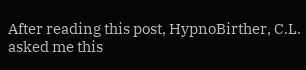After reading this post, HypnoBirther, C.L. asked me this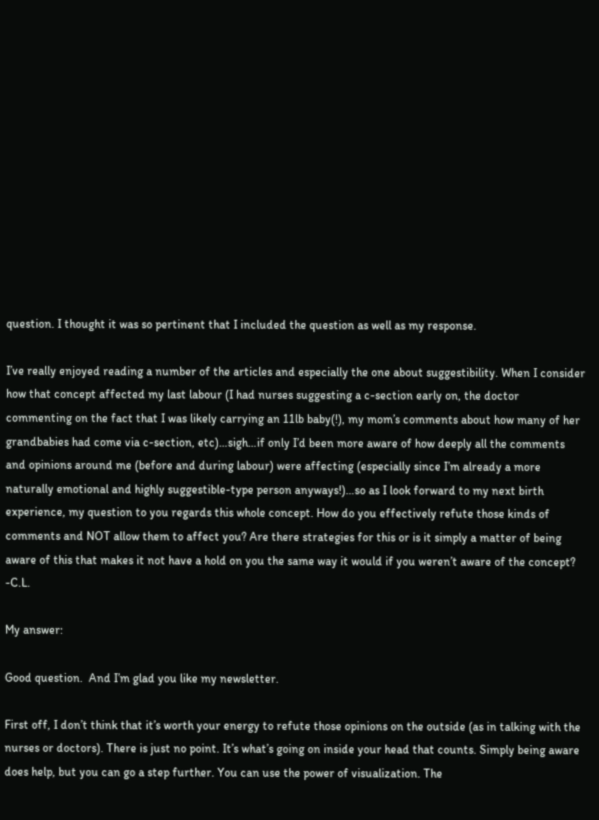question. I thought it was so pertinent that I included the question as well as my response.

I’ve really enjoyed reading a number of the articles and especially the one about suggestibility. When I consider how that concept affected my last labour (I had nurses suggesting a c-section early on, the doctor commenting on the fact that I was likely carrying an 11lb baby(!), my mom’s comments about how many of her grandbabies had come via c-section, etc)…sigh…if only I’d been more aware of how deeply all the comments and opinions around me (before and during labour) were affecting (especially since I’m already a more naturally emotional and highly suggestible-type person anyways!)…so as I look forward to my next birth experience, my question to you regards this whole concept. How do you effectively refute those kinds of comments and NOT allow them to affect you? Are there strategies for this or is it simply a matter of being aware of this that makes it not have a hold on you the same way it would if you weren’t aware of the concept? -C.L.

My answer:

Good question.  And I’m glad you like my newsletter.

First off, I don’t think that it’s worth your energy to refute those opinions on the outside (as in talking with the nurses or doctors). There is just no point. It’s what’s going on inside your head that counts. Simply being aware does help, but you can go a step further. You can use the power of visualization. The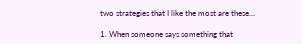two strategies that I like the most are these…

1. When someone says something that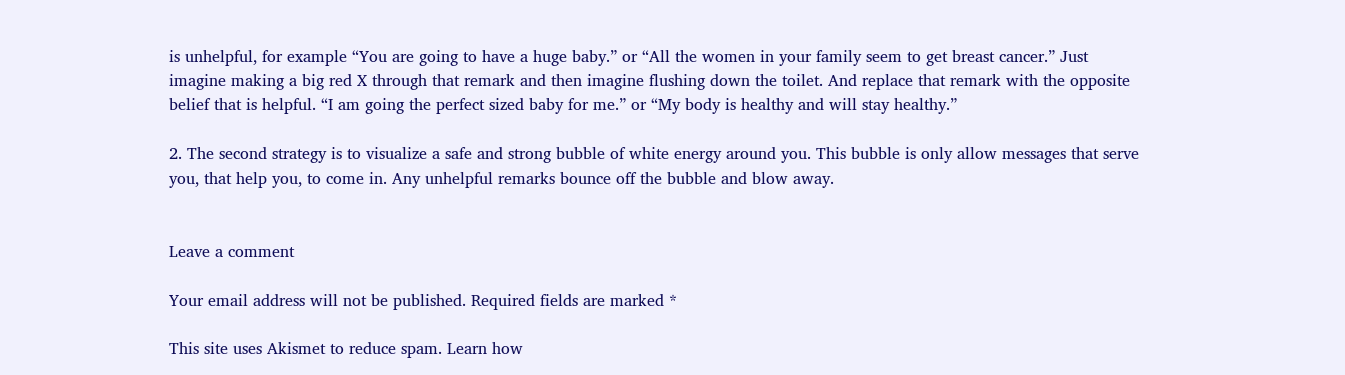is unhelpful, for example “You are going to have a huge baby.” or “All the women in your family seem to get breast cancer.” Just imagine making a big red X through that remark and then imagine flushing down the toilet. And replace that remark with the opposite belief that is helpful. “I am going the perfect sized baby for me.” or “My body is healthy and will stay healthy.”

2. The second strategy is to visualize a safe and strong bubble of white energy around you. This bubble is only allow messages that serve you, that help you, to come in. Any unhelpful remarks bounce off the bubble and blow away.


Leave a comment

Your email address will not be published. Required fields are marked *

This site uses Akismet to reduce spam. Learn how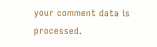your comment data is processed.